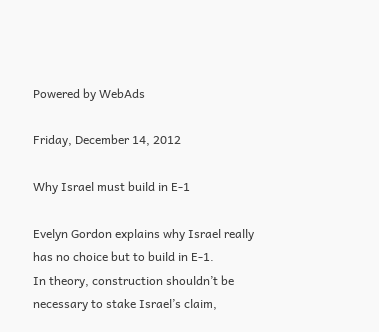Powered by WebAds

Friday, December 14, 2012

Why Israel must build in E-1

Evelyn Gordon explains why Israel really has no choice but to build in E-1.
In theory, construction shouldn’t be necessary to stake Israel’s claim,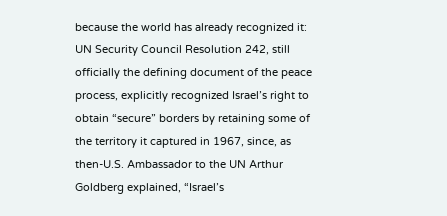because the world has already recognized it: UN Security Council Resolution 242, still officially the defining document of the peace process, explicitly recognized Israel’s right to obtain “secure” borders by retaining some of the territory it captured in 1967, since, as then-U.S. Ambassador to the UN Arthur Goldberg explained, “Israel’s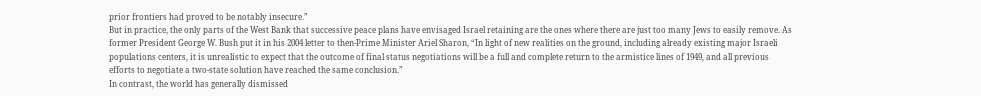prior frontiers had proved to be notably insecure.”
But in practice, the only parts of the West Bank that successive peace plans have envisaged Israel retaining are the ones where there are just too many Jews to easily remove. As former President George W. Bush put it in his 2004 letter to then-Prime Minister Ariel Sharon, “In light of new realities on the ground, including already existing major Israeli populations centers, it is unrealistic to expect that the outcome of final status negotiations will be a full and complete return to the armistice lines of 1949, and all previous efforts to negotiate a two-state solution have reached the same conclusion.”
In contrast, the world has generally dismissed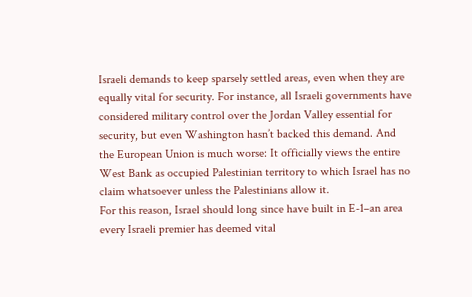Israeli demands to keep sparsely settled areas, even when they are equally vital for security. For instance, all Israeli governments have considered military control over the Jordan Valley essential for security, but even Washington hasn’t backed this demand. And the European Union is much worse: It officially views the entire West Bank as occupied Palestinian territory to which Israel has no claim whatsoever unless the Palestinians allow it.
For this reason, Israel should long since have built in E-1–an area every Israeli premier has deemed vital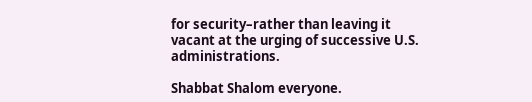for security–rather than leaving it vacant at the urging of successive U.S. administrations.

Shabbat Shalom everyone.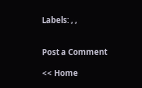Labels: , ,


Post a Comment

<< Home